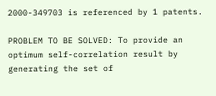2000-349703 is referenced by 1 patents.

PROBLEM TO BE SOLVED: To provide an optimum self-correlation result by generating the set of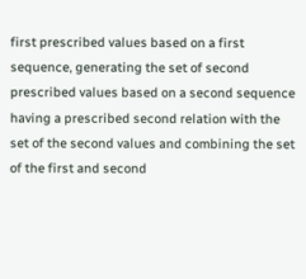first prescribed values based on a first sequence, generating the set of second prescribed values based on a second sequence having a prescribed second relation with the set of the second values and combining the set of the first and second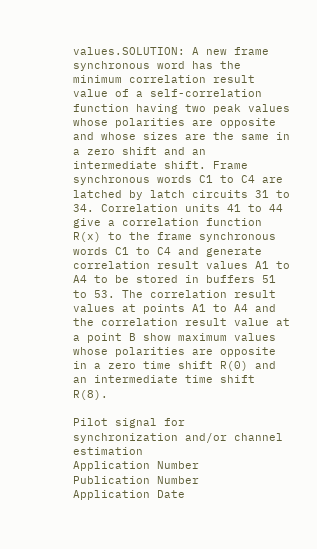values.SOLUTION: A new frame synchronous word has the minimum correlation result value of a self-correlation function having two peak values whose polarities are opposite and whose sizes are the same in a zero shift and an intermediate shift. Frame synchronous words C1 to C4 are latched by latch circuits 31 to 34. Correlation units 41 to 44 give a correlation function R(x) to the frame synchronous words C1 to C4 and generate correlation result values A1 to A4 to be stored in buffers 51 to 53. The correlation result values at points A1 to A4 and the correlation result value at a point B show maximum values whose polarities are opposite in a zero time shift R(0) and an intermediate time shift R(8).

Pilot signal for synchronization and/or channel estimation
Application Number
Publication Number
Application Date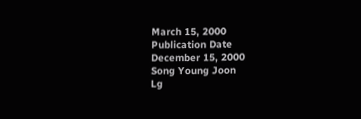March 15, 2000
Publication Date
December 15, 2000
Song Young Joon
Lg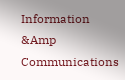Information &Amp Communications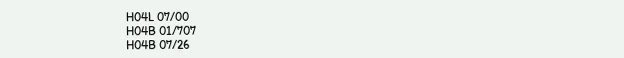H04L 07/00
H04B 01/707
H04B 07/26